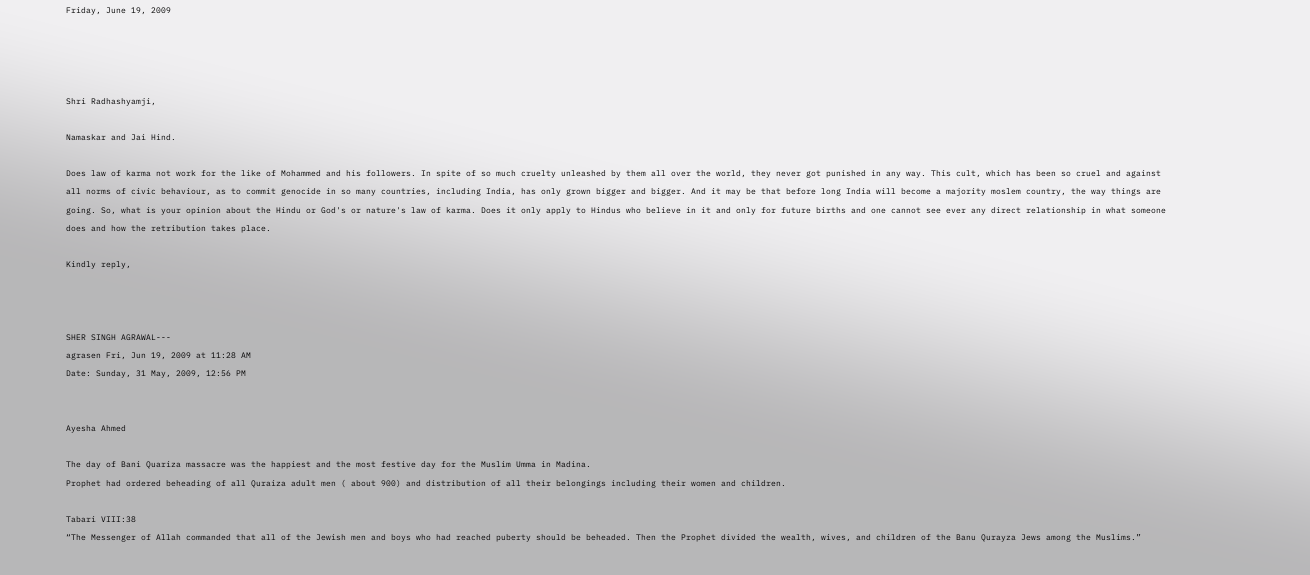Friday, June 19, 2009




Shri Radhashyamji,

Namaskar and Jai Hind.

Does law of karma not work for the like of Mohammed and his followers. In spite of so much cruelty unleashed by them all over the world, they never got punished in any way. This cult, which has been so cruel and against all norms of civic behaviour, as to commit genocide in so many countries, including India, has only grown bigger and bigger. And it may be that before long India will become a majority moslem country, the way things are going. So, what is your opinion about the Hindu or God's or nature's law of karma. Does it only apply to Hindus who believe in it and only for future births and one cannot see ever any direct relationship in what someone does and how the retribution takes place.

Kindly reply,



SHER SINGH AGRAWAL---
agrasen Fri, Jun 19, 2009 at 11:28 AM
Date: Sunday, 31 May, 2009, 12:56 PM


Ayesha Ahmed

The day of Bani Quariza massacre was the happiest and the most festive day for the Muslim Umma in Madina.
Prophet had ordered beheading of all Quraiza adult men ( about 900) and distribution of all their belongings including their women and children.

Tabari VIII:38
“The Messenger of Allah commanded that all of the Jewish men and boys who had reached puberty should be beheaded. Then the Prophet divided the wealth, wives, and children of the Banu Qurayza Jews among the Muslims.”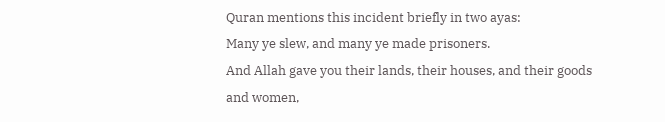Quran mentions this incident briefly in two ayas:
Many ye slew, and many ye made prisoners.
And Allah gave you their lands, their houses, and their goods and women,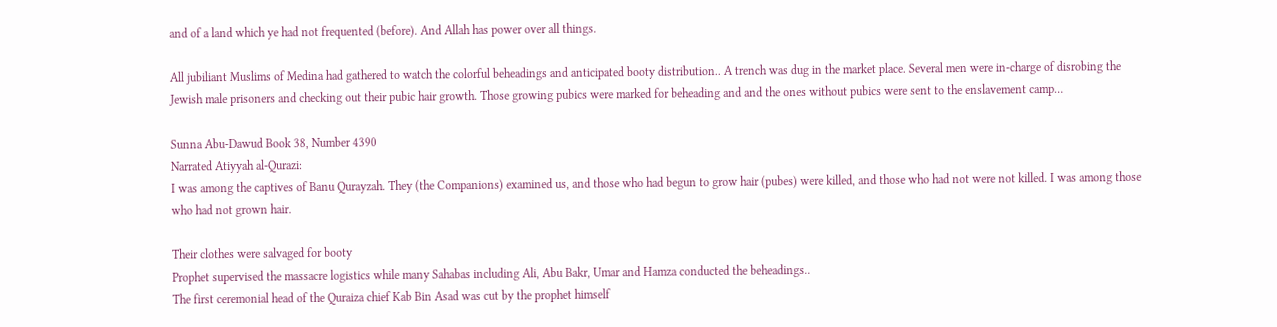and of a land which ye had not frequented (before). And Allah has power over all things.

All jubiliant Muslims of Medina had gathered to watch the colorful beheadings and anticipated booty distribution.. A trench was dug in the market place. Several men were in-charge of disrobing the Jewish male prisoners and checking out their pubic hair growth. Those growing pubics were marked for beheading and and the ones without pubics were sent to the enslavement camp…

Sunna Abu-Dawud Book 38, Number 4390
Narrated Atiyyah al-Qurazi:
I was among the captives of Banu Qurayzah. They (the Companions) examined us, and those who had begun to grow hair (pubes) were killed, and those who had not were not killed. I was among those who had not grown hair.

Their clothes were salvaged for booty
Prophet supervised the massacre logistics while many Sahabas including Ali, Abu Bakr, Umar and Hamza conducted the beheadings..
The first ceremonial head of the Quraiza chief Kab Bin Asad was cut by the prophet himself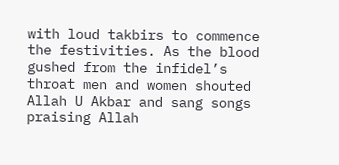with loud takbirs to commence the festivities. As the blood gushed from the infidel’s throat men and women shouted Allah U Akbar and sang songs praising Allah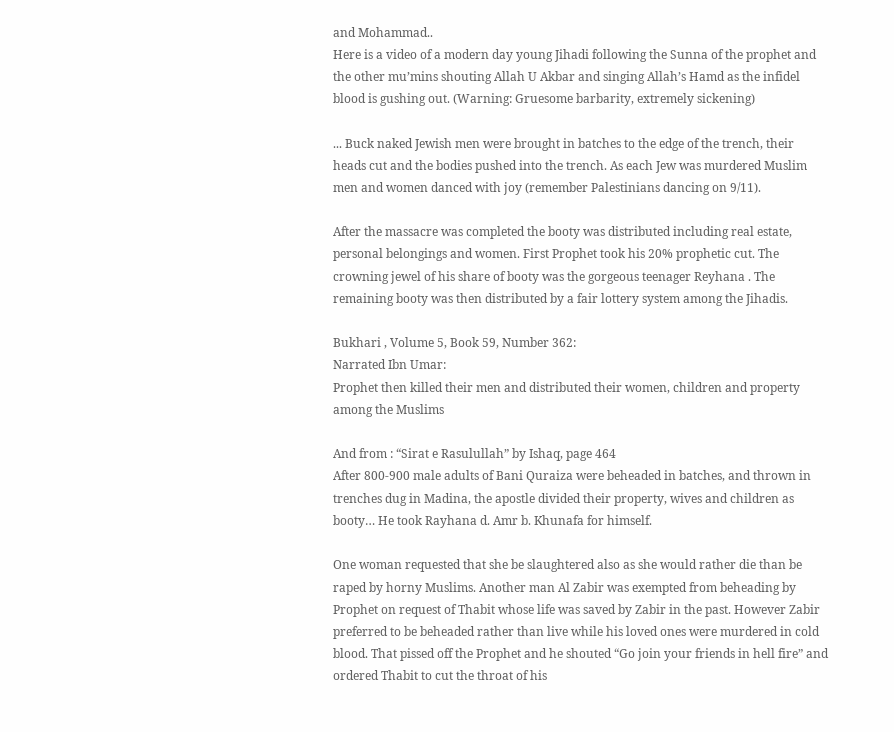and Mohammad..
Here is a video of a modern day young Jihadi following the Sunna of the prophet and the other mu’mins shouting Allah U Akbar and singing Allah’s Hamd as the infidel blood is gushing out. (Warning: Gruesome barbarity, extremely sickening)

... Buck naked Jewish men were brought in batches to the edge of the trench, their heads cut and the bodies pushed into the trench. As each Jew was murdered Muslim men and women danced with joy (remember Palestinians dancing on 9/11).

After the massacre was completed the booty was distributed including real estate, personal belongings and women. First Prophet took his 20% prophetic cut. The crowning jewel of his share of booty was the gorgeous teenager Reyhana . The remaining booty was then distributed by a fair lottery system among the Jihadis.

Bukhari , Volume 5, Book 59, Number 362:
Narrated Ibn Umar:
Prophet then killed their men and distributed their women, children and property among the Muslims

And from : “Sirat e Rasulullah” by Ishaq, page 464
After 800-900 male adults of Bani Quraiza were beheaded in batches, and thrown in trenches dug in Madina, the apostle divided their property, wives and children as booty… He took Rayhana d. Amr b. Khunafa for himself.

One woman requested that she be slaughtered also as she would rather die than be raped by horny Muslims. Another man Al Zabir was exempted from beheading by Prophet on request of Thabit whose life was saved by Zabir in the past. However Zabir preferred to be beheaded rather than live while his loved ones were murdered in cold blood. That pissed off the Prophet and he shouted “Go join your friends in hell fire” and ordered Thabit to cut the throat of his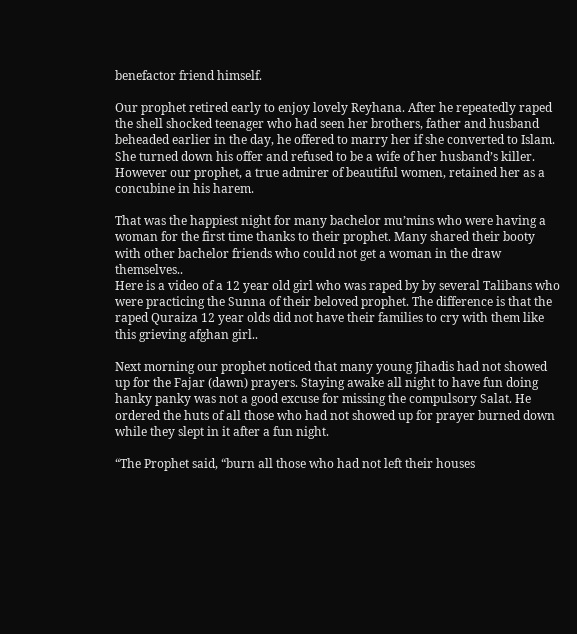benefactor friend himself.

Our prophet retired early to enjoy lovely Reyhana. After he repeatedly raped the shell shocked teenager who had seen her brothers, father and husband beheaded earlier in the day, he offered to marry her if she converted to Islam. She turned down his offer and refused to be a wife of her husband’s killer. However our prophet, a true admirer of beautiful women, retained her as a concubine in his harem.

That was the happiest night for many bachelor mu’mins who were having a woman for the first time thanks to their prophet. Many shared their booty with other bachelor friends who could not get a woman in the draw themselves..
Here is a video of a 12 year old girl who was raped by by several Talibans who were practicing the Sunna of their beloved prophet. The difference is that the raped Quraiza 12 year olds did not have their families to cry with them like this grieving afghan girl..

Next morning our prophet noticed that many young Jihadis had not showed up for the Fajar (dawn) prayers. Staying awake all night to have fun doing hanky panky was not a good excuse for missing the compulsory Salat. He ordered the huts of all those who had not showed up for prayer burned down while they slept in it after a fun night.

“The Prophet said, “burn all those who had not left their houses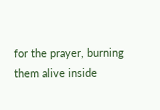for the prayer, burning them alive inside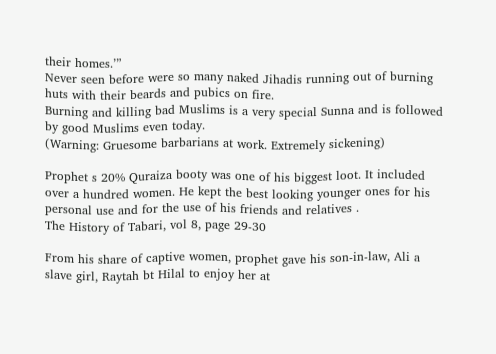their homes.’”
Never seen before were so many naked Jihadis running out of burning huts with their beards and pubics on fire.
Burning and killing bad Muslims is a very special Sunna and is followed by good Muslims even today.
(Warning: Gruesome barbarians at work. Extremely sickening)

Prophet s 20% Quraiza booty was one of his biggest loot. It included over a hundred women. He kept the best looking younger ones for his personal use and for the use of his friends and relatives .
The History of Tabari, vol 8, page 29-30

From his share of captive women, prophet gave his son-in-law, Ali a slave girl, Raytah bt Hilal to enjoy her at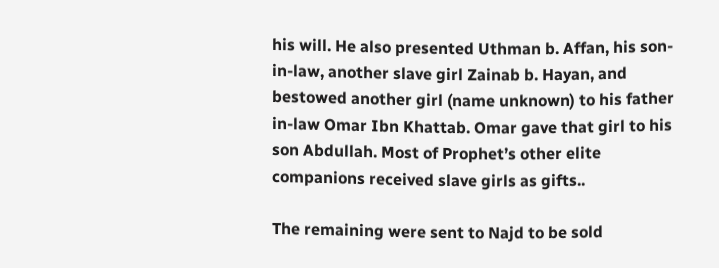his will. He also presented Uthman b. Affan, his son-in-law, another slave girl Zainab b. Hayan, and bestowed another girl (name unknown) to his father in-law Omar Ibn Khattab. Omar gave that girl to his son Abdullah. Most of Prophet’s other elite companions received slave girls as gifts..

The remaining were sent to Najd to be sold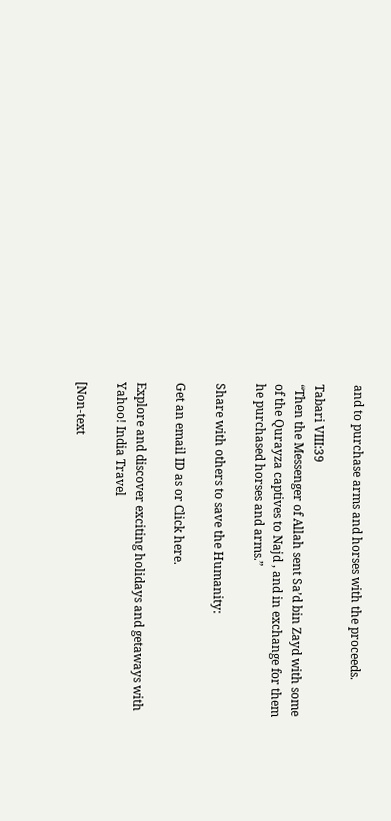and to purchase arms and horses with the proceeds.

Tabari VIII:39
“Then the Messenger of Allah sent Sa’d bin Zayd with some of the Qurayza captives to Najd , and in exchange for them he purchased horses and arms.”

Share with others to save the Humanity:

Get an email ID as or Click here.

Explore and discover exciting holidays and getaways with Yahoo! India Travel

[Non-text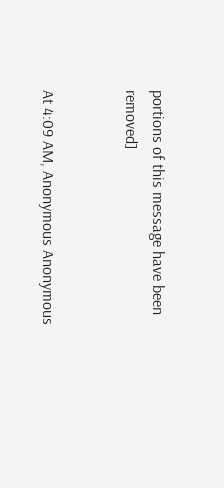portions of this message have been removed]


At 4:09 AM, Anonymous Anonymous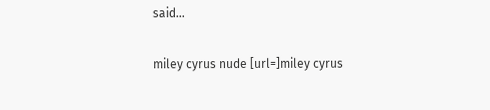said...

miley cyrus nude [url=]miley cyrus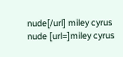nude[/url] miley cyrus nude [url=]miley cyrus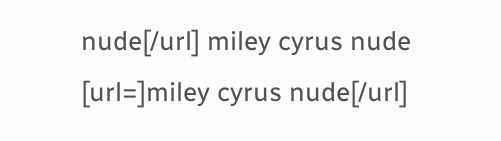nude[/url] miley cyrus nude [url=]miley cyrus nude[/url]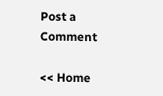Post a Comment

<< Home